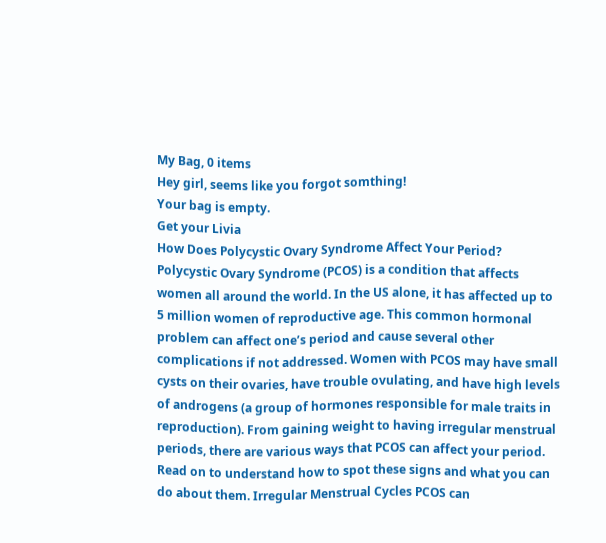My Bag, 0 items
Hey girl, seems like you forgot somthing!
Your bag is empty.
Get your Livia
How Does Polycystic Ovary Syndrome Affect Your Period?
Polycystic Ovary Syndrome (PCOS) is a condition that affects women all around the world. In the US alone, it has affected up to 5 million women of reproductive age. This common hormonal problem can affect one’s period and cause several other complications if not addressed. Women with PCOS may have small cysts on their ovaries, have trouble ovulating, and have high levels of androgens (a group of hormones responsible for male traits in reproduction). From gaining weight to having irregular menstrual periods, there are various ways that PCOS can affect your period. Read on to understand how to spot these signs and what you can do about them. Irregular Menstrual Cycles PCOS can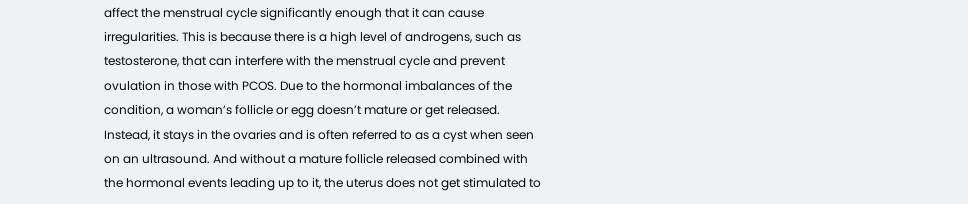affect the menstrual cycle significantly enough that it can cause irregularities. This is because there is a high level of androgens, such as testosterone, that can interfere with the menstrual cycle and prevent ovulation in those with PCOS. Due to the hormonal imbalances of the condition, a woman’s follicle or egg doesn’t mature or get released. Instead, it stays in the ovaries and is often referred to as a cyst when seen on an ultrasound. And without a mature follicle released combined with the hormonal events leading up to it, the uterus does not get stimulated to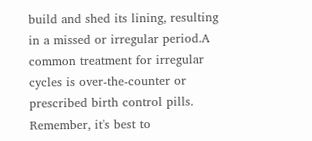build and shed its lining, resulting in a missed or irregular period.A common treatment for irregular cycles is over-the-counter or prescribed birth control pills. Remember, it's best to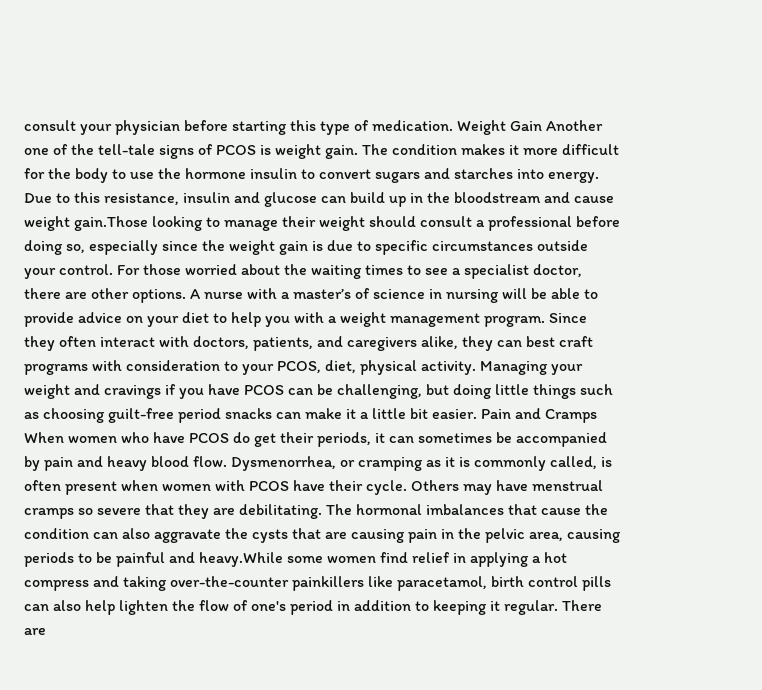consult your physician before starting this type of medication. Weight Gain Another one of the tell-tale signs of PCOS is weight gain. The condition makes it more difficult for the body to use the hormone insulin to convert sugars and starches into energy. Due to this resistance, insulin and glucose can build up in the bloodstream and cause weight gain.Those looking to manage their weight should consult a professional before doing so, especially since the weight gain is due to specific circumstances outside your control. For those worried about the waiting times to see a specialist doctor, there are other options. A nurse with a master’s of science in nursing will be able to provide advice on your diet to help you with a weight management program. Since they often interact with doctors, patients, and caregivers alike, they can best craft programs with consideration to your PCOS, diet, physical activity. Managing your weight and cravings if you have PCOS can be challenging, but doing little things such as choosing guilt-free period snacks can make it a little bit easier. Pain and Cramps When women who have PCOS do get their periods, it can sometimes be accompanied by pain and heavy blood flow. Dysmenorrhea, or cramping as it is commonly called, is often present when women with PCOS have their cycle. Others may have menstrual cramps so severe that they are debilitating. The hormonal imbalances that cause the condition can also aggravate the cysts that are causing pain in the pelvic area, causing periods to be painful and heavy.While some women find relief in applying a hot compress and taking over-the-counter painkillers like paracetamol, birth control pills can also help lighten the flow of one's period in addition to keeping it regular. There are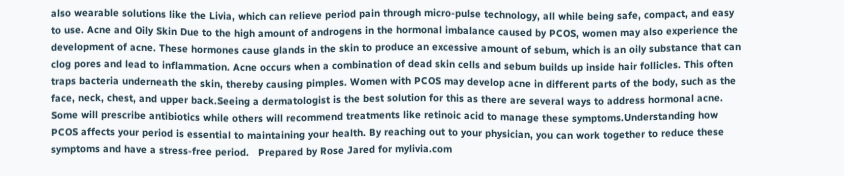also wearable solutions like the Livia, which can relieve period pain through micro-pulse technology, all while being safe, compact, and easy to use. Acne and Oily Skin Due to the high amount of androgens in the hormonal imbalance caused by PCOS, women may also experience the development of acne. These hormones cause glands in the skin to produce an excessive amount of sebum, which is an oily substance that can clog pores and lead to inflammation. Acne occurs when a combination of dead skin cells and sebum builds up inside hair follicles. This often traps bacteria underneath the skin, thereby causing pimples. Women with PCOS may develop acne in different parts of the body, such as the face, neck, chest, and upper back.Seeing a dermatologist is the best solution for this as there are several ways to address hormonal acne. Some will prescribe antibiotics while others will recommend treatments like retinoic acid to manage these symptoms.Understanding how PCOS affects your period is essential to maintaining your health. By reaching out to your physician, you can work together to reduce these symptoms and have a stress-free period.   Prepared by Rose Jared for mylivia.com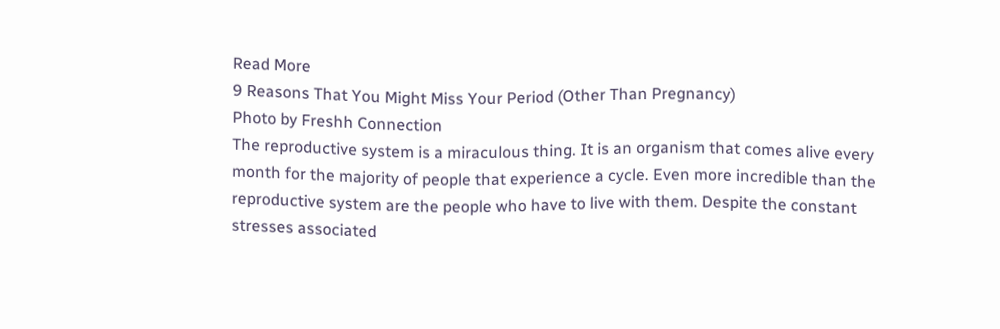Read More
9 Reasons That You Might Miss Your Period (Other Than Pregnancy)
Photo by Freshh Connection
The reproductive system is a miraculous thing. It is an organism that comes alive every month for the majority of people that experience a cycle. Even more incredible than the reproductive system are the people who have to live with them. Despite the constant stresses associated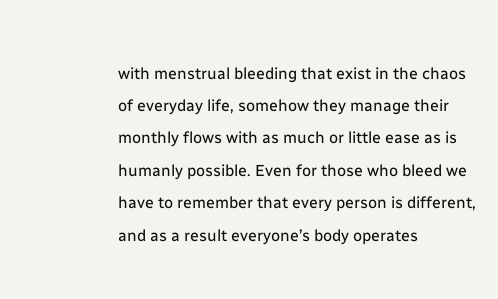with menstrual bleeding that exist in the chaos of everyday life, somehow they manage their monthly flows with as much or little ease as is humanly possible. Even for those who bleed we have to remember that every person is different, and as a result everyone’s body operates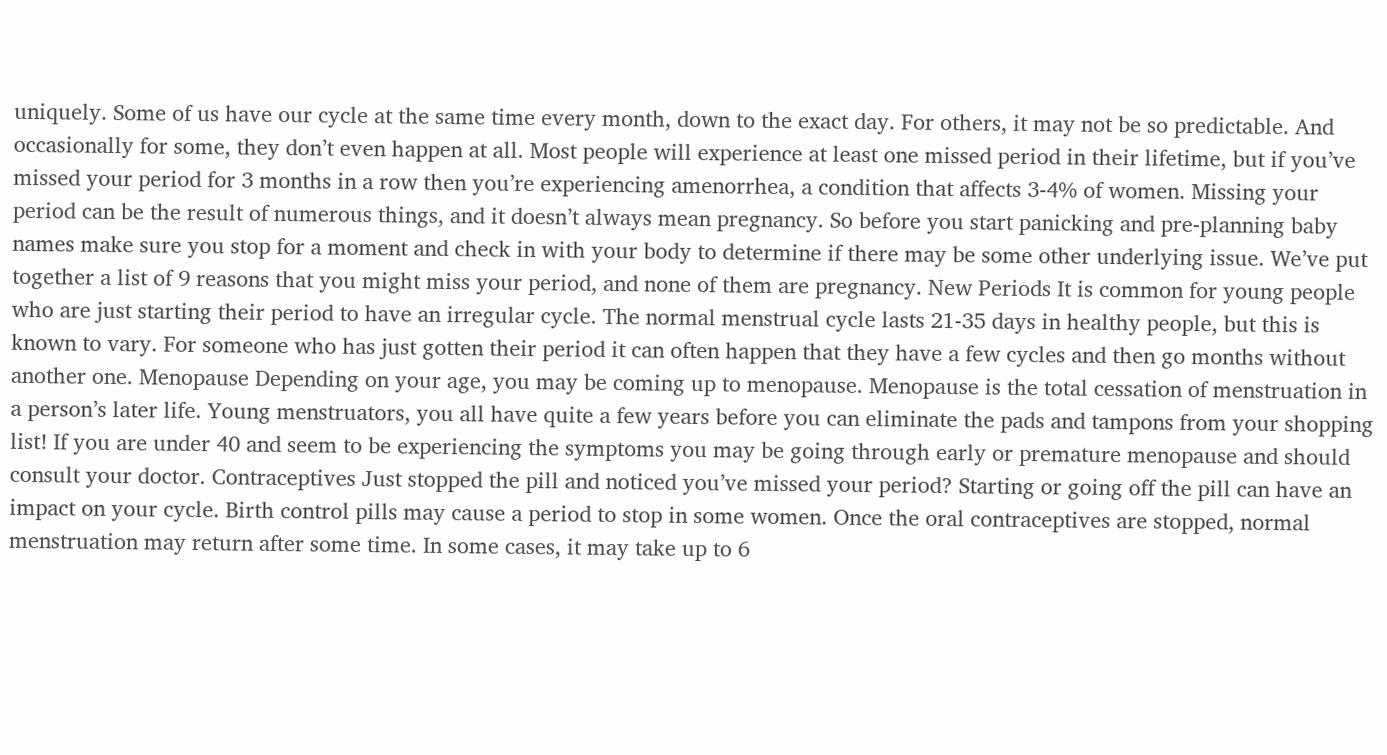uniquely. Some of us have our cycle at the same time every month, down to the exact day. For others, it may not be so predictable. And occasionally for some, they don’t even happen at all. Most people will experience at least one missed period in their lifetime, but if you’ve missed your period for 3 months in a row then you’re experiencing amenorrhea, a condition that affects 3-4% of women. Missing your period can be the result of numerous things, and it doesn’t always mean pregnancy. So before you start panicking and pre-planning baby names make sure you stop for a moment and check in with your body to determine if there may be some other underlying issue. We’ve put together a list of 9 reasons that you might miss your period, and none of them are pregnancy. New Periods It is common for young people who are just starting their period to have an irregular cycle. The normal menstrual cycle lasts 21-35 days in healthy people, but this is known to vary. For someone who has just gotten their period it can often happen that they have a few cycles and then go months without another one. Menopause Depending on your age, you may be coming up to menopause. Menopause is the total cessation of menstruation in a person’s later life. Young menstruators, you all have quite a few years before you can eliminate the pads and tampons from your shopping list! If you are under 40 and seem to be experiencing the symptoms you may be going through early or premature menopause and should consult your doctor. Contraceptives Just stopped the pill and noticed you’ve missed your period? Starting or going off the pill can have an impact on your cycle. Birth control pills may cause a period to stop in some women. Once the oral contraceptives are stopped, normal menstruation may return after some time. In some cases, it may take up to 6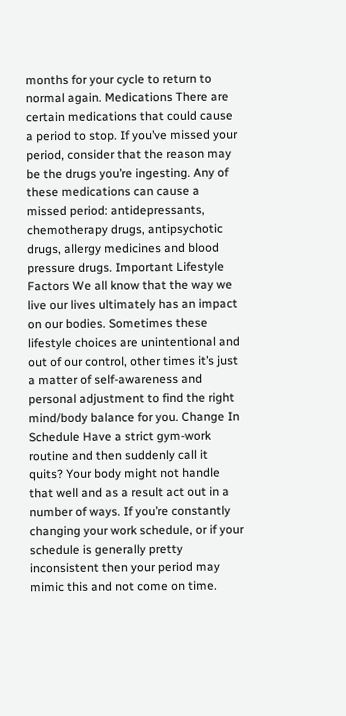months for your cycle to return to normal again. Medications There are certain medications that could cause a period to stop. If you’ve missed your period, consider that the reason may be the drugs you’re ingesting. Any of these medications can cause a missed period: antidepressants, chemotherapy drugs, antipsychotic drugs, allergy medicines and blood pressure drugs. Important Lifestyle Factors We all know that the way we live our lives ultimately has an impact on our bodies. Sometimes these lifestyle choices are unintentional and out of our control, other times it’s just a matter of self-awareness and personal adjustment to find the right mind/body balance for you. Change In Schedule Have a strict gym-work routine and then suddenly call it quits? Your body might not handle that well and as a result act out in a number of ways. If you’re constantly changing your work schedule, or if your schedule is generally pretty inconsistent then your period may mimic this and not come on time.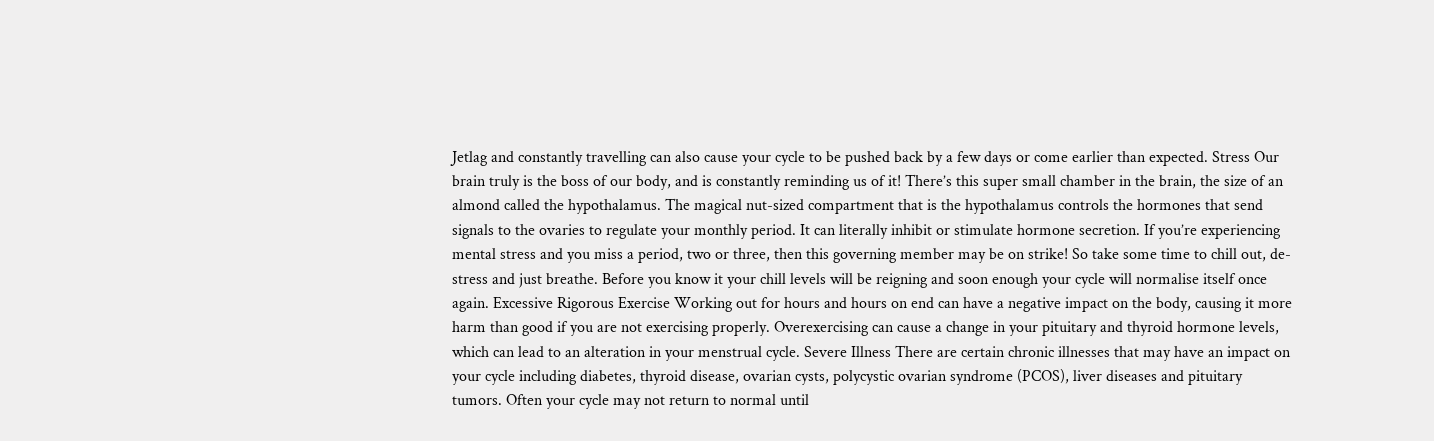Jetlag and constantly travelling can also cause your cycle to be pushed back by a few days or come earlier than expected. Stress Our brain truly is the boss of our body, and is constantly reminding us of it! There’s this super small chamber in the brain, the size of an almond called the hypothalamus. The magical nut-sized compartment that is the hypothalamus controls the hormones that send signals to the ovaries to regulate your monthly period. It can literally inhibit or stimulate hormone secretion. If you’re experiencing mental stress and you miss a period, two or three, then this governing member may be on strike! So take some time to chill out, de-stress and just breathe. Before you know it your chill levels will be reigning and soon enough your cycle will normalise itself once again. Excessive Rigorous Exercise Working out for hours and hours on end can have a negative impact on the body, causing it more harm than good if you are not exercising properly. Overexercising can cause a change in your pituitary and thyroid hormone levels, which can lead to an alteration in your menstrual cycle. Severe Illness There are certain chronic illnesses that may have an impact on your cycle including diabetes, thyroid disease, ovarian cysts, polycystic ovarian syndrome (PCOS), liver diseases and pituitary tumors. Often your cycle may not return to normal until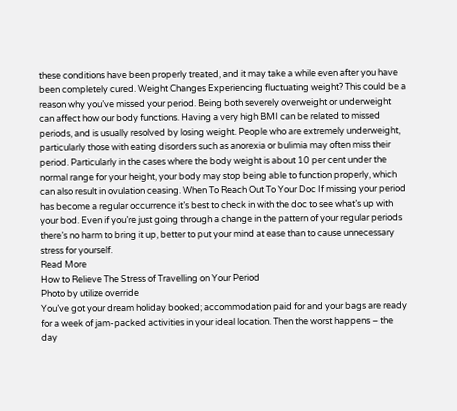these conditions have been properly treated, and it may take a while even after you have been completely cured. Weight Changes Experiencing fluctuating weight? This could be a reason why you’ve missed your period. Being both severely overweight or underweight can affect how our body functions. Having a very high BMI can be related to missed periods, and is usually resolved by losing weight. People who are extremely underweight, particularly those with eating disorders such as anorexia or bulimia may often miss their period. Particularly in the cases where the body weight is about 10 per cent under the normal range for your height, your body may stop being able to function properly, which can also result in ovulation ceasing. When To Reach Out To Your Doc If missing your period has become a regular occurrence it’s best to check in with the doc to see what’s up with your bod. Even if you’re just going through a change in the pattern of your regular periods there’s no harm to bring it up, better to put your mind at ease than to cause unnecessary stress for yourself.
Read More
How to Relieve The Stress of Travelling on Your Period
Photo by utilize override
You’ve got your dream holiday booked; accommodation paid for and your bags are ready for a week of jam-packed activities in your ideal location. Then the worst happens – the day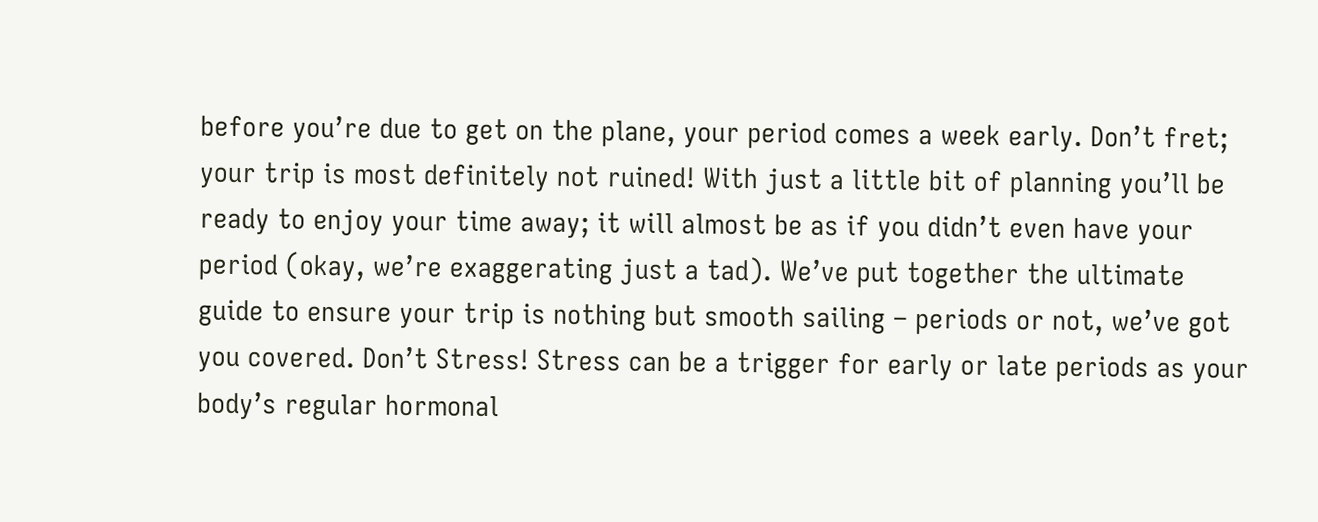before you’re due to get on the plane, your period comes a week early. Don’t fret; your trip is most definitely not ruined! With just a little bit of planning you’ll be ready to enjoy your time away; it will almost be as if you didn’t even have your period (okay, we’re exaggerating just a tad). We’ve put together the ultimate guide to ensure your trip is nothing but smooth sailing – periods or not, we’ve got you covered. Don’t Stress! Stress can be a trigger for early or late periods as your body’s regular hormonal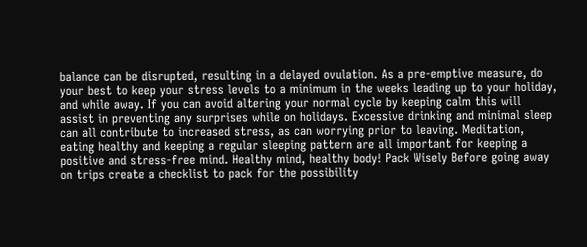balance can be disrupted, resulting in a delayed ovulation. As a pre-emptive measure, do your best to keep your stress levels to a minimum in the weeks leading up to your holiday, and while away. If you can avoid altering your normal cycle by keeping calm this will assist in preventing any surprises while on holidays. Excessive drinking and minimal sleep can all contribute to increased stress, as can worrying prior to leaving. Meditation, eating healthy and keeping a regular sleeping pattern are all important for keeping a positive and stress-free mind. Healthy mind, healthy body! Pack Wisely Before going away on trips create a checklist to pack for the possibility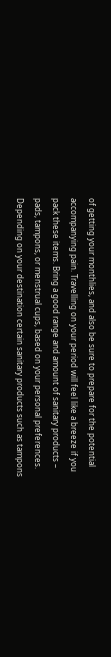of getting your monthlies, and also be sure to prepare for the potential accompanying pain. Travelling on your period will feel like a breeze if you pack these items. Bring a good range and amount of sanitary products – pads, tampons, or menstrual cups, based on your personal preferences. Depending on your destination certain sanitary products such as tampons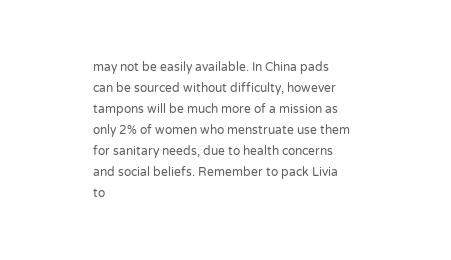may not be easily available. In China pads can be sourced without difficulty, however tampons will be much more of a mission as only 2% of women who menstruate use them for sanitary needs, due to health concerns and social beliefs. Remember to pack Livia to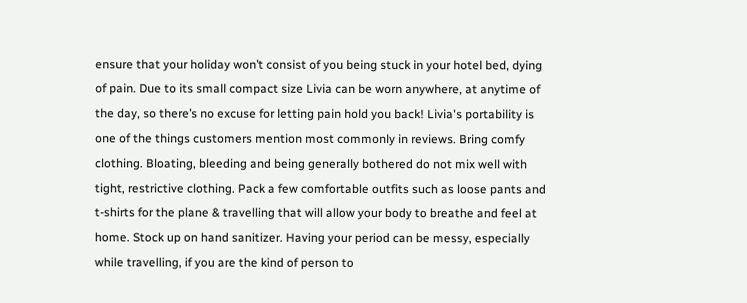ensure that your holiday won’t consist of you being stuck in your hotel bed, dying of pain. Due to its small compact size Livia can be worn anywhere, at anytime of the day, so there’s no excuse for letting pain hold you back! Livia's portability is one of the things customers mention most commonly in reviews. Bring comfy clothing. Bloating, bleeding and being generally bothered do not mix well with tight, restrictive clothing. Pack a few comfortable outfits such as loose pants and t-shirts for the plane & travelling that will allow your body to breathe and feel at home. Stock up on hand sanitizer. Having your period can be messy, especially while travelling, if you are the kind of person to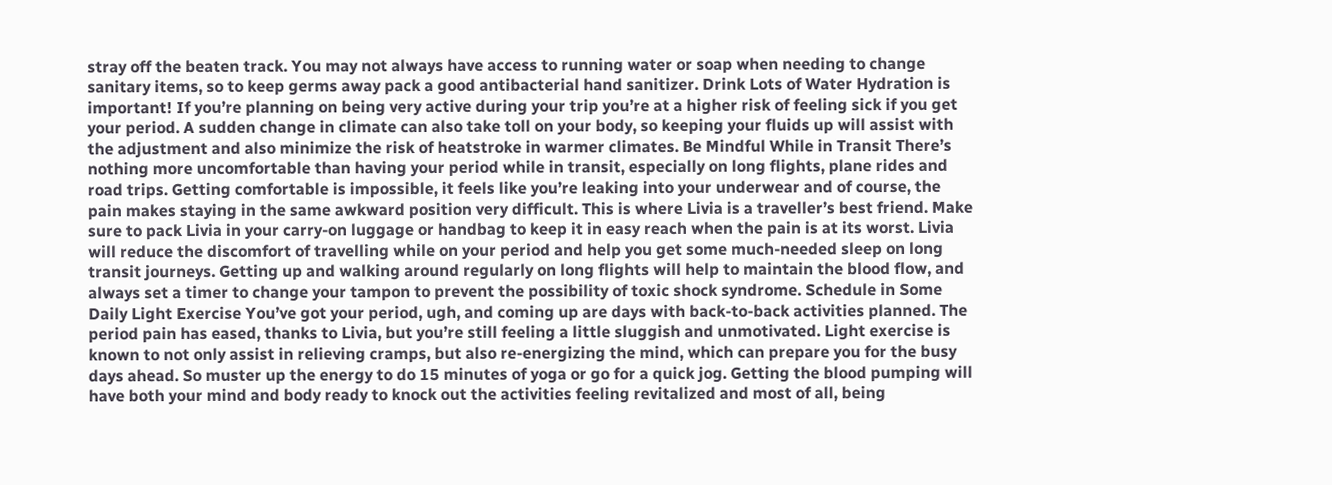stray off the beaten track. You may not always have access to running water or soap when needing to change sanitary items, so to keep germs away pack a good antibacterial hand sanitizer. Drink Lots of Water Hydration is important! If you’re planning on being very active during your trip you’re at a higher risk of feeling sick if you get your period. A sudden change in climate can also take toll on your body, so keeping your fluids up will assist with the adjustment and also minimize the risk of heatstroke in warmer climates. Be Mindful While in Transit There’s nothing more uncomfortable than having your period while in transit, especially on long flights, plane rides and road trips. Getting comfortable is impossible, it feels like you’re leaking into your underwear and of course, the pain makes staying in the same awkward position very difficult. This is where Livia is a traveller’s best friend. Make sure to pack Livia in your carry-on luggage or handbag to keep it in easy reach when the pain is at its worst. Livia will reduce the discomfort of travelling while on your period and help you get some much-needed sleep on long transit journeys. Getting up and walking around regularly on long flights will help to maintain the blood flow, and always set a timer to change your tampon to prevent the possibility of toxic shock syndrome. Schedule in Some Daily Light Exercise You’ve got your period, ugh, and coming up are days with back-to-back activities planned. The period pain has eased, thanks to Livia, but you’re still feeling a little sluggish and unmotivated. Light exercise is known to not only assist in relieving cramps, but also re-energizing the mind, which can prepare you for the busy days ahead. So muster up the energy to do 15 minutes of yoga or go for a quick jog. Getting the blood pumping will have both your mind and body ready to knock out the activities feeling revitalized and most of all, being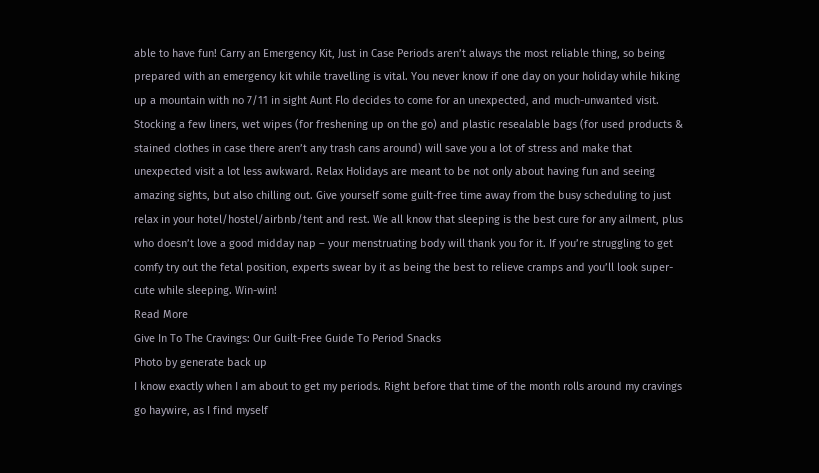able to have fun! Carry an Emergency Kit, Just in Case Periods aren’t always the most reliable thing, so being prepared with an emergency kit while travelling is vital. You never know if one day on your holiday while hiking up a mountain with no 7/11 in sight Aunt Flo decides to come for an unexpected, and much-unwanted visit. Stocking a few liners, wet wipes (for freshening up on the go) and plastic resealable bags (for used products & stained clothes in case there aren’t any trash cans around) will save you a lot of stress and make that unexpected visit a lot less awkward. Relax Holidays are meant to be not only about having fun and seeing amazing sights, but also chilling out. Give yourself some guilt-free time away from the busy scheduling to just relax in your hotel/hostel/airbnb/tent and rest. We all know that sleeping is the best cure for any ailment, plus who doesn’t love a good midday nap – your menstruating body will thank you for it. If you’re struggling to get comfy try out the fetal position, experts swear by it as being the best to relieve cramps and you’ll look super-cute while sleeping. Win-win!
Read More
Give In To The Cravings: Our Guilt-Free Guide To Period Snacks
Photo by generate back up
I know exactly when I am about to get my periods. Right before that time of the month rolls around my cravings go haywire, as I find myself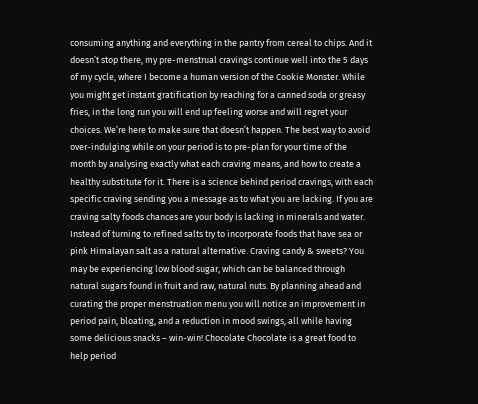consuming anything and everything in the pantry from cereal to chips. And it doesn’t stop there, my pre-menstrual cravings continue well into the 5 days of my cycle, where I become a human version of the Cookie Monster. While you might get instant gratification by reaching for a canned soda or greasy fries, in the long run you will end up feeling worse and will regret your choices. We’re here to make sure that doesn’t happen. The best way to avoid over-indulging while on your period is to pre-plan for your time of the month by analysing exactly what each craving means, and how to create a healthy substitute for it. There is a science behind period cravings, with each specific craving sending you a message as to what you are lacking. If you are craving salty foods chances are your body is lacking in minerals and water. Instead of turning to refined salts try to incorporate foods that have sea or pink Himalayan salt as a natural alternative. Craving candy & sweets? You may be experiencing low blood sugar, which can be balanced through natural sugars found in fruit and raw, natural nuts. By planning ahead and curating the proper menstruation menu you will notice an improvement in period pain, bloating, and a reduction in mood swings, all while having some delicious snacks – win-win! Chocolate Chocolate is a great food to help period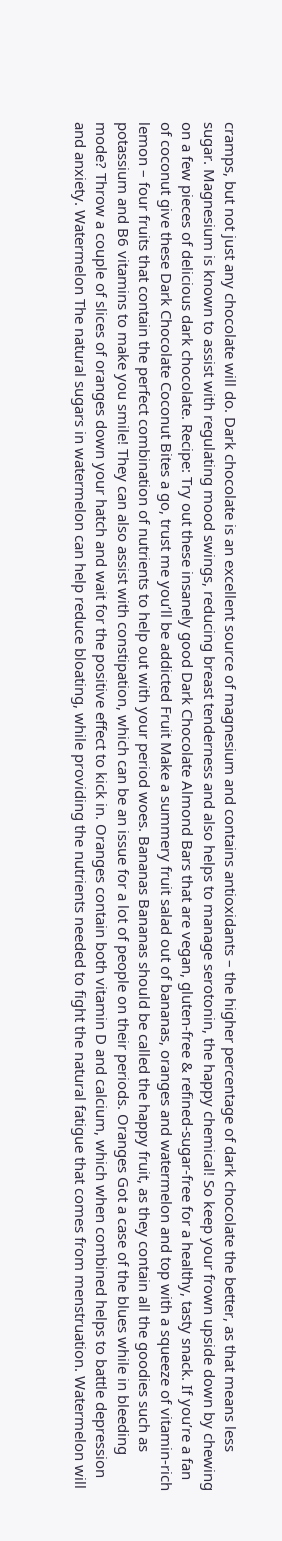cramps, but not just any chocolate will do. Dark chocolate is an excellent source of magnesium and contains antioxidants – the higher percentage of dark chocolate the better, as that means less sugar. Magnesium is known to assist with regulating mood swings, reducing breast tenderness and also helps to manage serotonin, the happy chemical! So keep your frown upside down by chewing on a few pieces of delicious dark chocolate. Recipe: Try out these insanely good Dark Chocolate Almond Bars that are vegan, gluten-free & refined-sugar-free for a healthy, tasty snack. If you’re a fan of coconut give these Dark Chocolate Coconut Bites a go, trust me you’ll be addicted Fruit Make a summery fruit salad out of bananas, oranges and watermelon and top with a squeeze of vitamin-rich lemon – four fruits that contain the perfect combination of nutrients to help out with your period woes. Bananas Bananas should be called the happy fruit, as they contain all the goodies such as potassium and B6 vitamins to make you smile! They can also assist with constipation, which can be an issue for a lot of people on their periods. Oranges Got a case of the blues while in bleeding mode? Throw a couple of slices of oranges down your hatch and wait for the positive effect to kick in. Oranges contain both vitamin D and calcium, which when combined helps to battle depression and anxiety. Watermelon The natural sugars in watermelon can help reduce bloating, while providing the nutrients needed to fight the natural fatigue that comes from menstruation. Watermelon will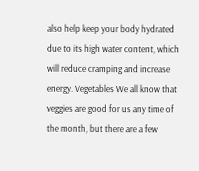also help keep your body hydrated due to its high water content, which will reduce cramping and increase energy. Vegetables We all know that veggies are good for us any time of the month, but there are a few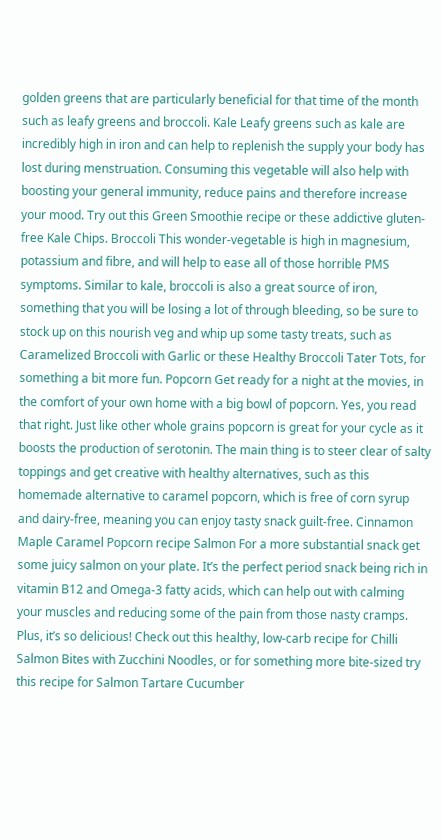golden greens that are particularly beneficial for that time of the month such as leafy greens and broccoli. Kale Leafy greens such as kale are incredibly high in iron and can help to replenish the supply your body has lost during menstruation. Consuming this vegetable will also help with boosting your general immunity, reduce pains and therefore increase your mood. Try out this Green Smoothie recipe or these addictive gluten-free Kale Chips. Broccoli This wonder-vegetable is high in magnesium, potassium and fibre, and will help to ease all of those horrible PMS symptoms. Similar to kale, broccoli is also a great source of iron, something that you will be losing a lot of through bleeding, so be sure to stock up on this nourish veg and whip up some tasty treats, such as Caramelized Broccoli with Garlic or these Healthy Broccoli Tater Tots, for something a bit more fun. Popcorn Get ready for a night at the movies, in the comfort of your own home with a big bowl of popcorn. Yes, you read that right. Just like other whole grains popcorn is great for your cycle as it boosts the production of serotonin. The main thing is to steer clear of salty toppings and get creative with healthy alternatives, such as this homemade alternative to caramel popcorn, which is free of corn syrup and dairy-free, meaning you can enjoy tasty snack guilt-free. Cinnamon Maple Caramel Popcorn recipe Salmon For a more substantial snack get some juicy salmon on your plate. It’s the perfect period snack being rich in vitamin B12 and Omega-3 fatty acids, which can help out with calming your muscles and reducing some of the pain from those nasty cramps. Plus, it’s so delicious! Check out this healthy, low-carb recipe for Chilli Salmon Bites with Zucchini Noodles, or for something more bite-sized try this recipe for Salmon Tartare Cucumber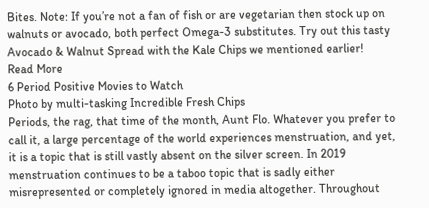Bites. Note: If you’re not a fan of fish or are vegetarian then stock up on walnuts or avocado, both perfect Omega-3 substitutes. Try out this tasty Avocado & Walnut Spread with the Kale Chips we mentioned earlier!
Read More
6 Period Positive Movies to Watch
Photo by multi-tasking Incredible Fresh Chips
Periods, the rag, that time of the month, Aunt Flo. Whatever you prefer to call it, a large percentage of the world experiences menstruation, and yet, it is a topic that is still vastly absent on the silver screen. In 2019 menstruation continues to be a taboo topic that is sadly either misrepresented or completely ignored in media altogether. Throughout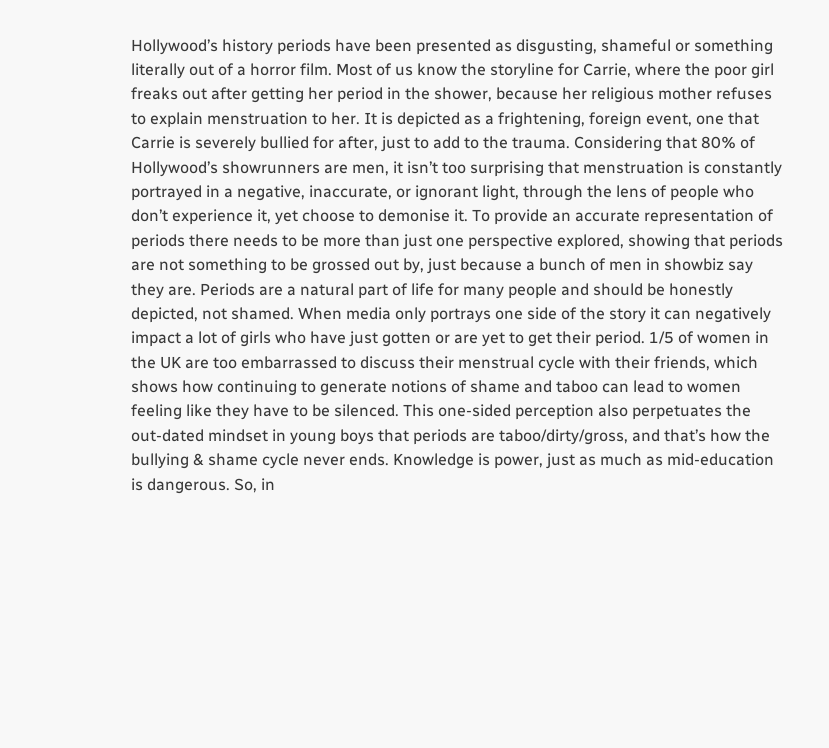Hollywood’s history periods have been presented as disgusting, shameful or something literally out of a horror film. Most of us know the storyline for Carrie, where the poor girl freaks out after getting her period in the shower, because her religious mother refuses to explain menstruation to her. It is depicted as a frightening, foreign event, one that Carrie is severely bullied for after, just to add to the trauma. Considering that 80% of Hollywood’s showrunners are men, it isn’t too surprising that menstruation is constantly portrayed in a negative, inaccurate, or ignorant light, through the lens of people who don’t experience it, yet choose to demonise it. To provide an accurate representation of periods there needs to be more than just one perspective explored, showing that periods are not something to be grossed out by, just because a bunch of men in showbiz say they are. Periods are a natural part of life for many people and should be honestly depicted, not shamed. When media only portrays one side of the story it can negatively impact a lot of girls who have just gotten or are yet to get their period. 1/5 of women in the UK are too embarrassed to discuss their menstrual cycle with their friends, which shows how continuing to generate notions of shame and taboo can lead to women feeling like they have to be silenced. This one-sided perception also perpetuates the out-dated mindset in young boys that periods are taboo/dirty/gross, and that’s how the bullying & shame cycle never ends. Knowledge is power, just as much as mid-education is dangerous. So, in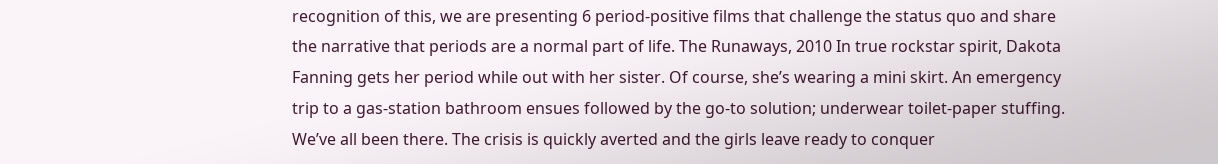recognition of this, we are presenting 6 period-positive films that challenge the status quo and share the narrative that periods are a normal part of life. The Runaways, 2010 In true rockstar spirit, Dakota Fanning gets her period while out with her sister. Of course, she’s wearing a mini skirt. An emergency trip to a gas-station bathroom ensues followed by the go-to solution; underwear toilet-paper stuffing. We’ve all been there. The crisis is quickly averted and the girls leave ready to conquer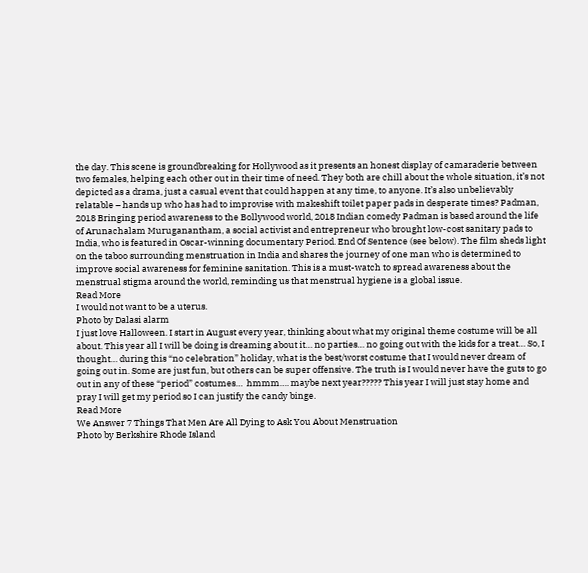the day. This scene is groundbreaking for Hollywood as it presents an honest display of camaraderie between two females, helping each other out in their time of need. They both are chill about the whole situation, it’s not depicted as a drama, just a casual event that could happen at any time, to anyone. It’s also unbelievably relatable – hands up who has had to improvise with makeshift toilet paper pads in desperate times? Padman, 2018 Bringing period awareness to the Bollywood world, 2018 Indian comedy Padman is based around the life of Arunachalam Muruganantham, a social activist and entrepreneur who brought low-cost sanitary pads to India, who is featured in Oscar-winning documentary Period. End Of Sentence (see below). The film sheds light on the taboo surrounding menstruation in India and shares the journey of one man who is determined to improve social awareness for feminine sanitation. This is a must-watch to spread awareness about the menstrual stigma around the world, reminding us that menstrual hygiene is a global issue.
Read More
I would not want to be a uterus.
Photo by Dalasi alarm
I just love Halloween. I start in August every year, thinking about what my original theme costume will be all about. This year all I will be doing is dreaming about it… no parties… no going out with the kids for a treat… So, I thought… during this “no celebration” holiday, what is the best/worst costume that I would never dream of going out in. Some are just fun, but others can be super offensive. The truth is I would never have the guts to go out in any of these “period” costumes…  hmmm…. maybe next year????? This year I will just stay home and pray I will get my period so I can justify the candy binge.
Read More
We Answer 7 Things That Men Are All Dying to Ask You About Menstruation
Photo by Berkshire Rhode Island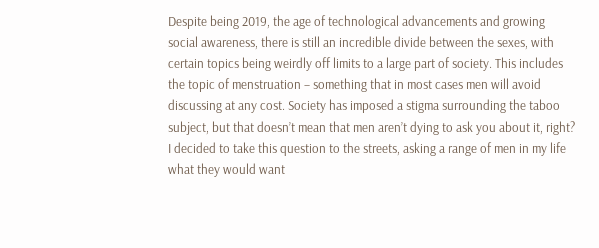Despite being 2019, the age of technological advancements and growing social awareness, there is still an incredible divide between the sexes, with certain topics being weirdly off limits to a large part of society. This includes the topic of menstruation – something that in most cases men will avoid discussing at any cost. Society has imposed a stigma surrounding the taboo subject, but that doesn’t mean that men aren’t dying to ask you about it, right? I decided to take this question to the streets, asking a range of men in my life what they would want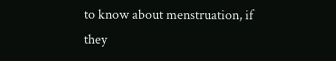to know about menstruation, if they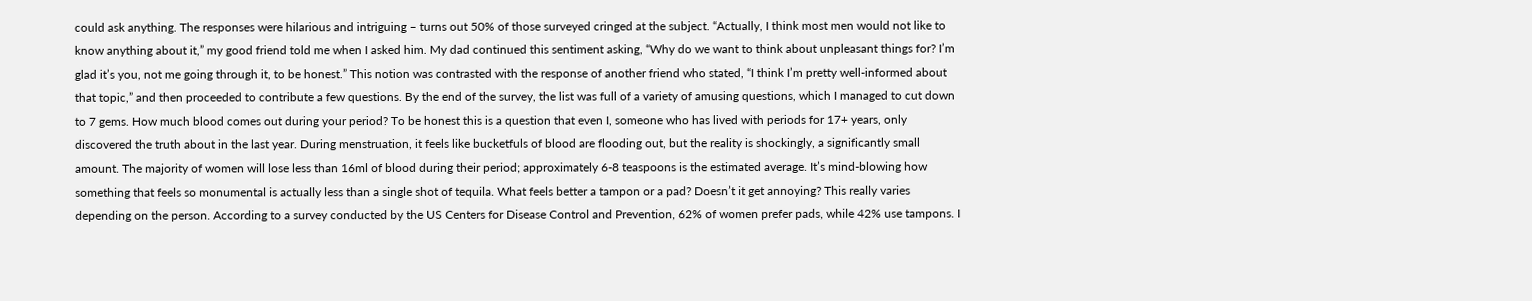could ask anything. The responses were hilarious and intriguing – turns out 50% of those surveyed cringed at the subject. “Actually, I think most men would not like to know anything about it,” my good friend told me when I asked him. My dad continued this sentiment asking, “Why do we want to think about unpleasant things for? I’m glad it’s you, not me going through it, to be honest.” This notion was contrasted with the response of another friend who stated, “I think I’m pretty well-informed about that topic,” and then proceeded to contribute a few questions. By the end of the survey, the list was full of a variety of amusing questions, which I managed to cut down to 7 gems. How much blood comes out during your period? To be honest this is a question that even I, someone who has lived with periods for 17+ years, only discovered the truth about in the last year. During menstruation, it feels like bucketfuls of blood are flooding out, but the reality is shockingly, a significantly small amount. The majority of women will lose less than 16ml of blood during their period; approximately 6-8 teaspoons is the estimated average. It’s mind-blowing how something that feels so monumental is actually less than a single shot of tequila. What feels better a tampon or a pad? Doesn’t it get annoying? This really varies depending on the person. According to a survey conducted by the US Centers for Disease Control and Prevention, 62% of women prefer pads, while 42% use tampons. I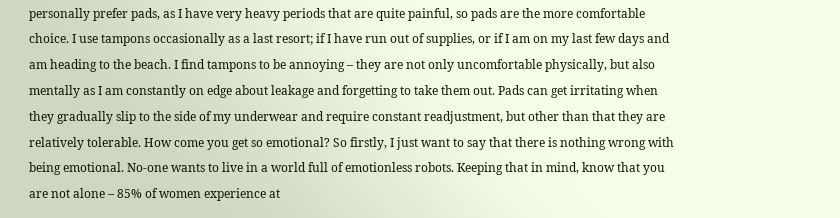personally prefer pads, as I have very heavy periods that are quite painful, so pads are the more comfortable choice. I use tampons occasionally as a last resort; if I have run out of supplies, or if I am on my last few days and am heading to the beach. I find tampons to be annoying – they are not only uncomfortable physically, but also mentally as I am constantly on edge about leakage and forgetting to take them out. Pads can get irritating when they gradually slip to the side of my underwear and require constant readjustment, but other than that they are relatively tolerable. How come you get so emotional? So firstly, I just want to say that there is nothing wrong with being emotional. No-one wants to live in a world full of emotionless robots. Keeping that in mind, know that you are not alone – 85% of women experience at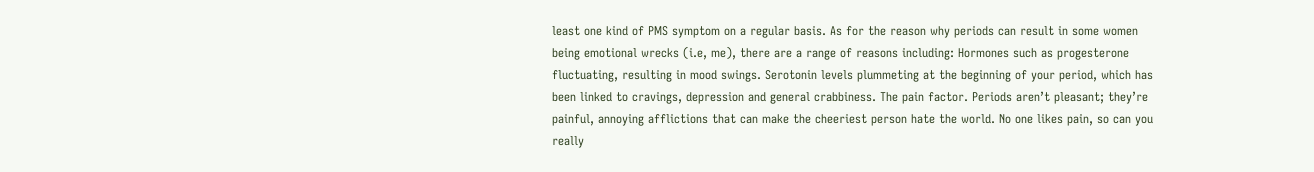least one kind of PMS symptom on a regular basis. As for the reason why periods can result in some women being emotional wrecks (i.e, me), there are a range of reasons including: Hormones such as progesterone fluctuating, resulting in mood swings. Serotonin levels plummeting at the beginning of your period, which has been linked to cravings, depression and general crabbiness. The pain factor. Periods aren’t pleasant; they’re painful, annoying afflictions that can make the cheeriest person hate the world. No one likes pain, so can you really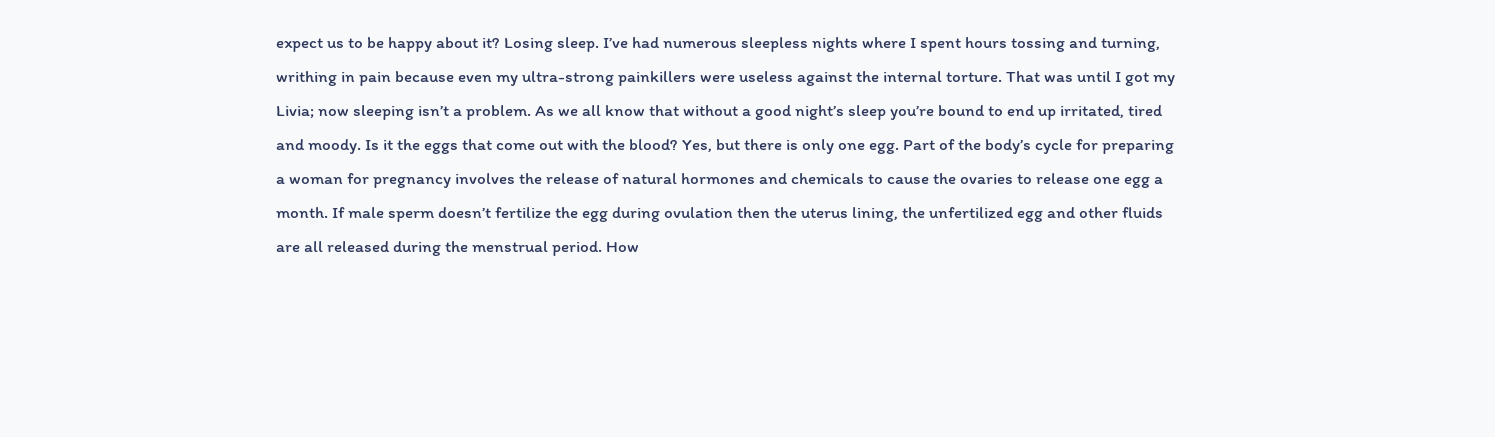expect us to be happy about it? Losing sleep. I’ve had numerous sleepless nights where I spent hours tossing and turning, writhing in pain because even my ultra-strong painkillers were useless against the internal torture. That was until I got my Livia; now sleeping isn’t a problem. As we all know that without a good night’s sleep you’re bound to end up irritated, tired and moody. Is it the eggs that come out with the blood? Yes, but there is only one egg. Part of the body’s cycle for preparing a woman for pregnancy involves the release of natural hormones and chemicals to cause the ovaries to release one egg a month. If male sperm doesn’t fertilize the egg during ovulation then the uterus lining, the unfertilized egg and other fluids are all released during the menstrual period. How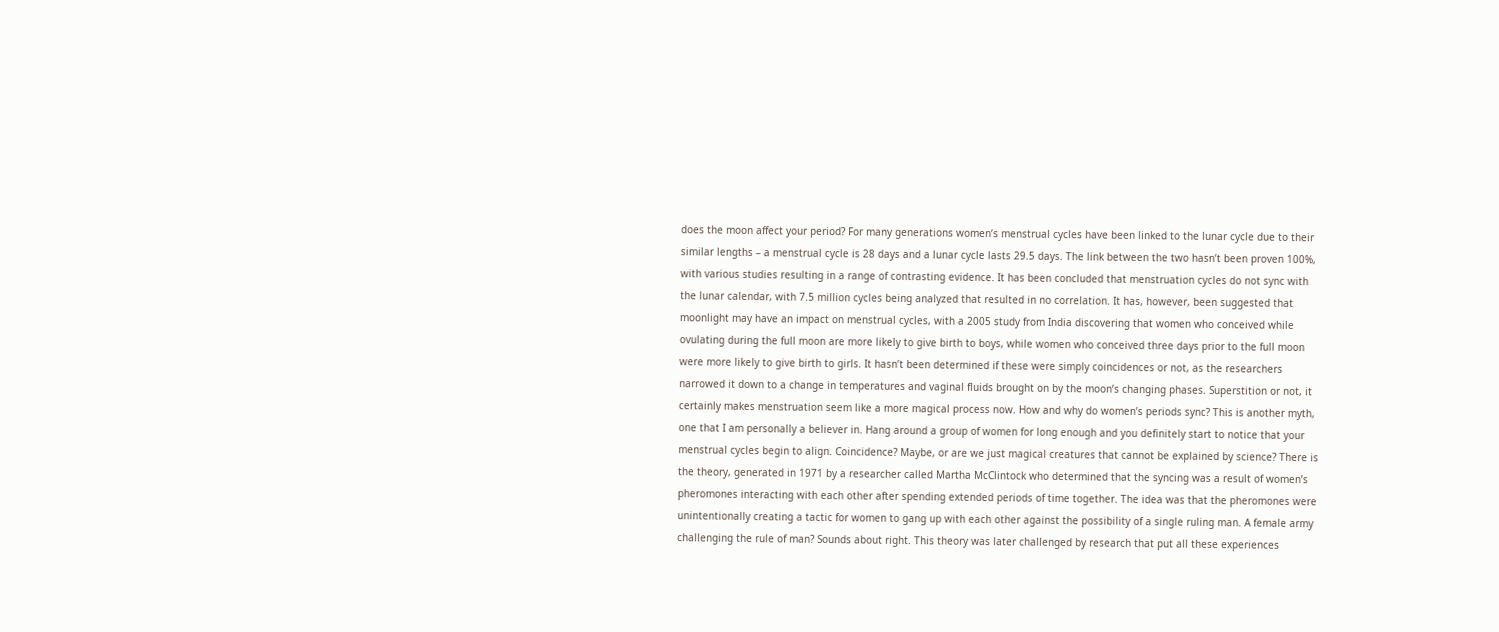does the moon affect your period? For many generations women’s menstrual cycles have been linked to the lunar cycle due to their similar lengths – a menstrual cycle is 28 days and a lunar cycle lasts 29.5 days. The link between the two hasn’t been proven 100%, with various studies resulting in a range of contrasting evidence. It has been concluded that menstruation cycles do not sync with the lunar calendar, with 7.5 million cycles being analyzed that resulted in no correlation. It has, however, been suggested that moonlight may have an impact on menstrual cycles, with a 2005 study from India discovering that women who conceived while ovulating during the full moon are more likely to give birth to boys, while women who conceived three days prior to the full moon were more likely to give birth to girls. It hasn’t been determined if these were simply coincidences or not, as the researchers narrowed it down to a change in temperatures and vaginal fluids brought on by the moon’s changing phases. Superstition or not, it certainly makes menstruation seem like a more magical process now. How and why do women’s periods sync? This is another myth, one that I am personally a believer in. Hang around a group of women for long enough and you definitely start to notice that your menstrual cycles begin to align. Coincidence? Maybe, or are we just magical creatures that cannot be explained by science? There is the theory, generated in 1971 by a researcher called Martha McClintock who determined that the syncing was a result of women’s pheromones interacting with each other after spending extended periods of time together. The idea was that the pheromones were unintentionally creating a tactic for women to gang up with each other against the possibility of a single ruling man. A female army challenging the rule of man? Sounds about right. This theory was later challenged by research that put all these experiences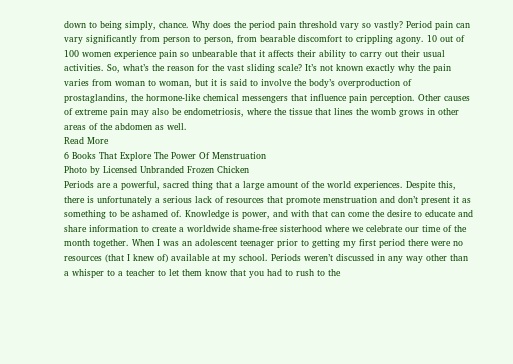down to being simply, chance. Why does the period pain threshold vary so vastly? Period pain can vary significantly from person to person, from bearable discomfort to crippling agony. 10 out of 100 women experience pain so unbearable that it affects their ability to carry out their usual activities. So, what’s the reason for the vast sliding scale? It’s not known exactly why the pain varies from woman to woman, but it is said to involve the body’s overproduction of prostaglandins, the hormone-like chemical messengers that influence pain perception. Other causes of extreme pain may also be endometriosis, where the tissue that lines the womb grows in other areas of the abdomen as well.
Read More
6 Books That Explore The Power Of Menstruation
Photo by Licensed Unbranded Frozen Chicken
Periods are a powerful, sacred thing that a large amount of the world experiences. Despite this, there is unfortunately a serious lack of resources that promote menstruation and don’t present it as something to be ashamed of. Knowledge is power, and with that can come the desire to educate and share information to create a worldwide shame-free sisterhood where we celebrate our time of the month together. When I was an adolescent teenager prior to getting my first period there were no resources (that I knew of) available at my school. Periods weren’t discussed in any way other than a whisper to a teacher to let them know that you had to rush to the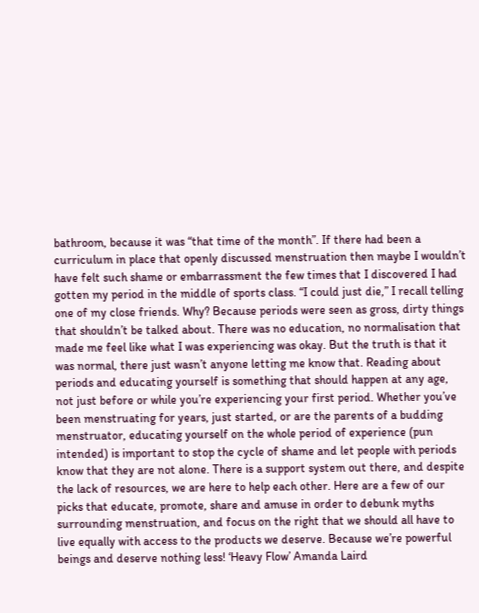bathroom, because it was “that time of the month”. If there had been a curriculum in place that openly discussed menstruation then maybe I wouldn’t have felt such shame or embarrassment the few times that I discovered I had gotten my period in the middle of sports class. “I could just die,” I recall telling one of my close friends. Why? Because periods were seen as gross, dirty things that shouldn’t be talked about. There was no education, no normalisation that made me feel like what I was experiencing was okay. But the truth is that it was normal, there just wasn’t anyone letting me know that. Reading about periods and educating yourself is something that should happen at any age, not just before or while you’re experiencing your first period. Whether you’ve been menstruating for years, just started, or are the parents of a budding menstruator, educating yourself on the whole period of experience (pun intended) is important to stop the cycle of shame and let people with periods know that they are not alone. There is a support system out there, and despite the lack of resources, we are here to help each other. Here are a few of our picks that educate, promote, share and amuse in order to debunk myths surrounding menstruation, and focus on the right that we should all have to live equally with access to the products we deserve. Because we’re powerful beings and deserve nothing less! ‘Heavy Flow’ Amanda Laird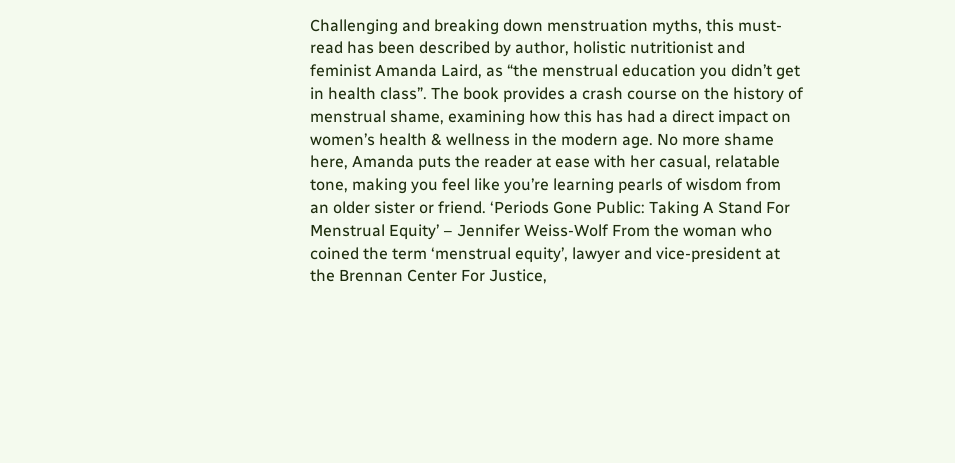Challenging and breaking down menstruation myths, this must-read has been described by author, holistic nutritionist and feminist Amanda Laird, as “the menstrual education you didn’t get in health class”. The book provides a crash course on the history of menstrual shame, examining how this has had a direct impact on women’s health & wellness in the modern age. No more shame here, Amanda puts the reader at ease with her casual, relatable tone, making you feel like you’re learning pearls of wisdom from an older sister or friend. ‘Periods Gone Public: Taking A Stand For Menstrual Equity’ – Jennifer Weiss-Wolf From the woman who coined the term ‘menstrual equity’, lawyer and vice-president at the Brennan Center For Justice,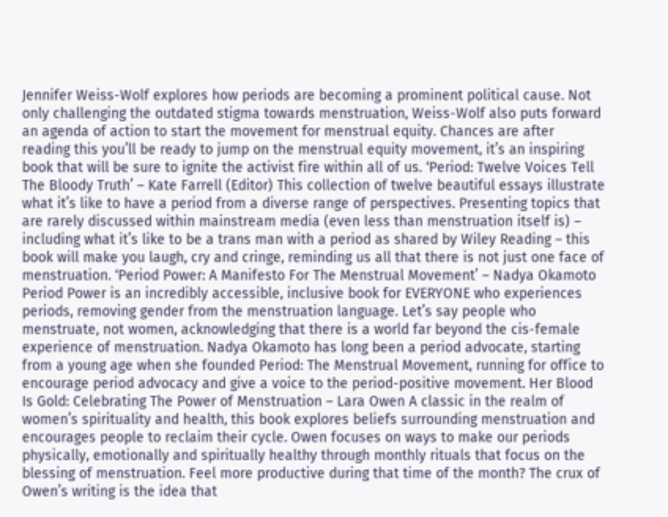Jennifer Weiss-Wolf explores how periods are becoming a prominent political cause. Not only challenging the outdated stigma towards menstruation, Weiss-Wolf also puts forward an agenda of action to start the movement for menstrual equity. Chances are after reading this you’ll be ready to jump on the menstrual equity movement, it’s an inspiring book that will be sure to ignite the activist fire within all of us. ‘Period: Twelve Voices Tell The Bloody Truth’ – Kate Farrell (Editor) This collection of twelve beautiful essays illustrate what it’s like to have a period from a diverse range of perspectives. Presenting topics that are rarely discussed within mainstream media (even less than menstruation itself is) – including what it’s like to be a trans man with a period as shared by Wiley Reading – this book will make you laugh, cry and cringe, reminding us all that there is not just one face of menstruation. ‘Period Power: A Manifesto For The Menstrual Movement’ – Nadya Okamoto Period Power is an incredibly accessible, inclusive book for EVERYONE who experiences periods, removing gender from the menstruation language. Let’s say people who menstruate, not women, acknowledging that there is a world far beyond the cis-female experience of menstruation. Nadya Okamoto has long been a period advocate, starting from a young age when she founded Period: The Menstrual Movement, running for office to encourage period advocacy and give a voice to the period-positive movement. Her Blood Is Gold: Celebrating The Power of Menstruation – Lara Owen A classic in the realm of women’s spirituality and health, this book explores beliefs surrounding menstruation and encourages people to reclaim their cycle. Owen focuses on ways to make our periods physically, emotionally and spiritually healthy through monthly rituals that focus on the blessing of menstruation. Feel more productive during that time of the month? The crux of Owen’s writing is the idea that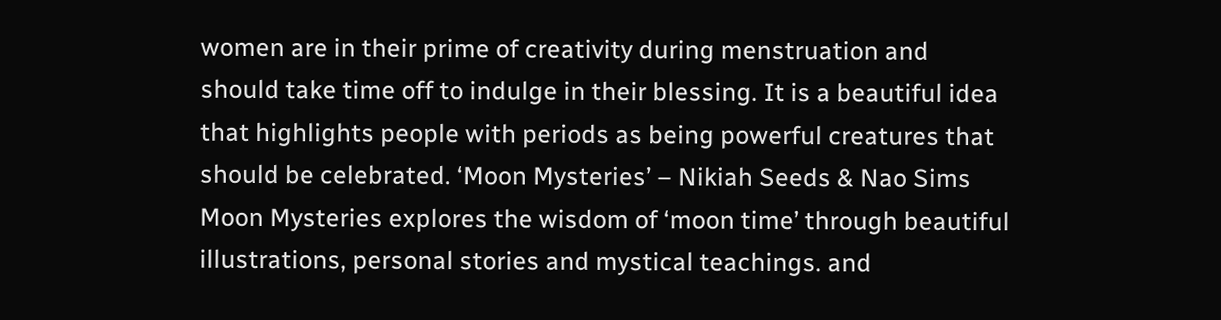women are in their prime of creativity during menstruation and should take time off to indulge in their blessing. It is a beautiful idea that highlights people with periods as being powerful creatures that should be celebrated. ‘Moon Mysteries’ – Nikiah Seeds & Nao Sims Moon Mysteries explores the wisdom of ‘moon time’ through beautiful illustrations, personal stories and mystical teachings. and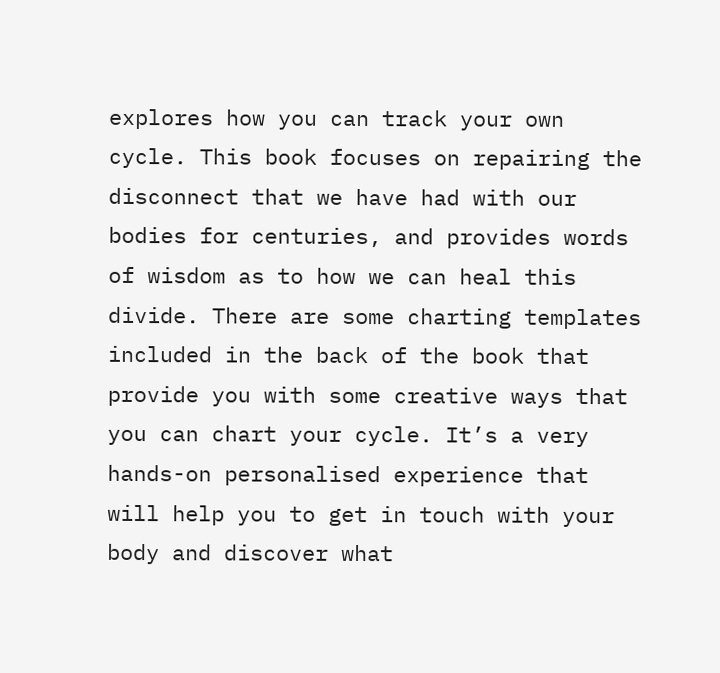explores how you can track your own cycle. This book focuses on repairing the disconnect that we have had with our bodies for centuries, and provides words of wisdom as to how we can heal this divide. There are some charting templates included in the back of the book that provide you with some creative ways that you can chart your cycle. It’s a very hands-on personalised experience that will help you to get in touch with your body and discover what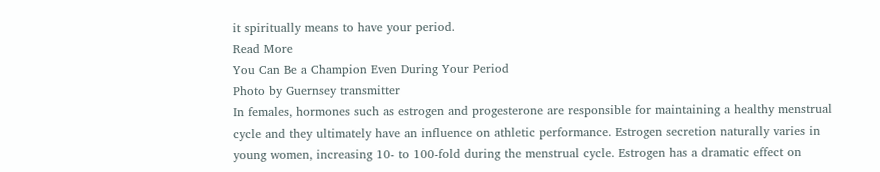it spiritually means to have your period.
Read More
You Can Be a Champion Even During Your Period
Photo by Guernsey transmitter
In females, hormones such as estrogen and progesterone are responsible for maintaining a healthy menstrual cycle and they ultimately have an influence on athletic performance. Estrogen secretion naturally varies in young women, increasing 10- to 100-fold during the menstrual cycle. Estrogen has a dramatic effect on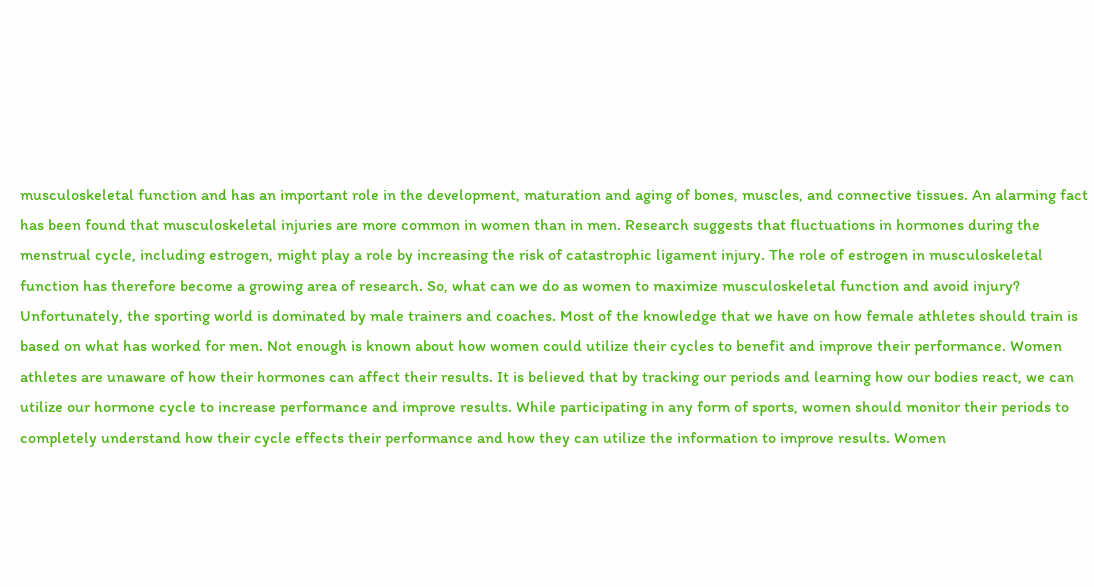musculoskeletal function and has an important role in the development, maturation and aging of bones, muscles, and connective tissues. An alarming fact has been found that musculoskeletal injuries are more common in women than in men. Research suggests that fluctuations in hormones during the menstrual cycle, including estrogen, might play a role by increasing the risk of catastrophic ligament injury. The role of estrogen in musculoskeletal function has therefore become a growing area of research. So, what can we do as women to maximize musculoskeletal function and avoid injury? Unfortunately, the sporting world is dominated by male trainers and coaches. Most of the knowledge that we have on how female athletes should train is based on what has worked for men. Not enough is known about how women could utilize their cycles to benefit and improve their performance. Women athletes are unaware of how their hormones can affect their results. It is believed that by tracking our periods and learning how our bodies react, we can utilize our hormone cycle to increase performance and improve results. While participating in any form of sports, women should monitor their periods to completely understand how their cycle effects their performance and how they can utilize the information to improve results. Women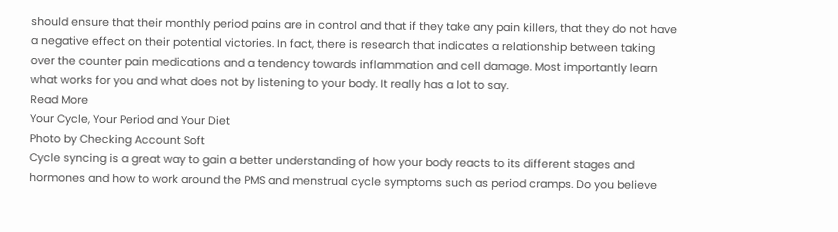should ensure that their monthly period pains are in control and that if they take any pain killers, that they do not have a negative effect on their potential victories. In fact, there is research that indicates a relationship between taking over the counter pain medications and a tendency towards inflammation and cell damage. Most importantly learn what works for you and what does not by listening to your body. It really has a lot to say.
Read More
Your Cycle, Your Period and Your Diet
Photo by Checking Account Soft
Cycle syncing is a great way to gain a better understanding of how your body reacts to its different stages and hormones and how to work around the PMS and menstrual cycle symptoms such as period cramps. Do you believe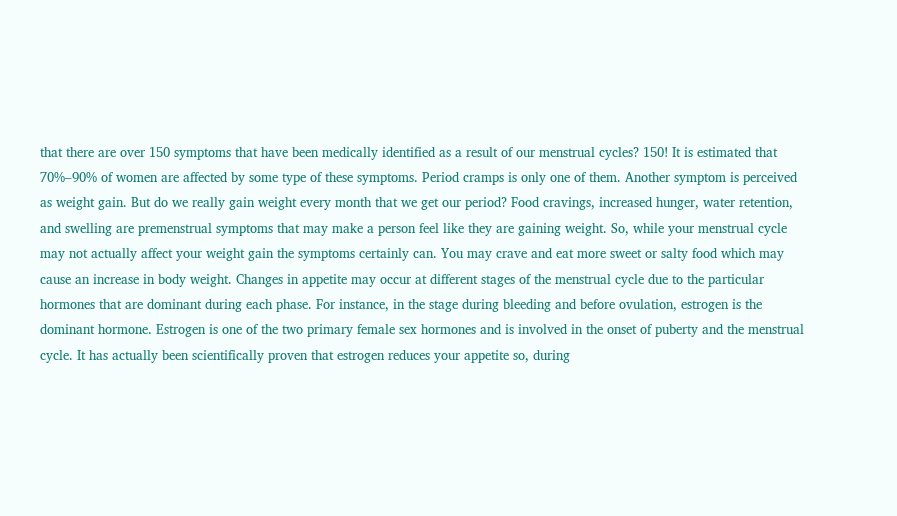that there are over 150 symptoms that have been medically identified as a result of our menstrual cycles? 150! It is estimated that 70%–90% of women are affected by some type of these symptoms. Period cramps is only one of them. Another symptom is perceived as weight gain. But do we really gain weight every month that we get our period? Food cravings, increased hunger, water retention, and swelling are premenstrual symptoms that may make a person feel like they are gaining weight. So, while your menstrual cycle may not actually affect your weight gain the symptoms certainly can. You may crave and eat more sweet or salty food which may cause an increase in body weight. Changes in appetite may occur at different stages of the menstrual cycle due to the particular hormones that are dominant during each phase. For instance, in the stage during bleeding and before ovulation, estrogen is the dominant hormone. Estrogen is one of the two primary female sex hormones and is involved in the onset of puberty and the menstrual cycle. It has actually been scientifically proven that estrogen reduces your appetite so, during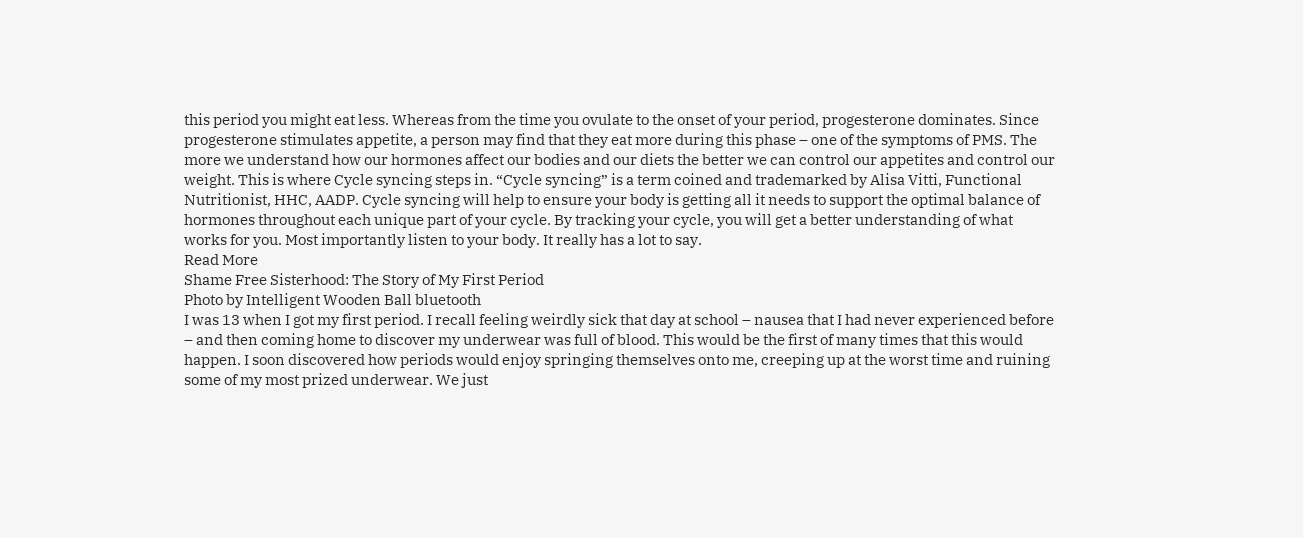this period you might eat less. Whereas from the time you ovulate to the onset of your period, progesterone dominates. Since progesterone stimulates appetite, a person may find that they eat more during this phase – one of the symptoms of PMS. The more we understand how our hormones affect our bodies and our diets the better we can control our appetites and control our weight. This is where Cycle syncing steps in. “Cycle syncing” is a term coined and trademarked by Alisa Vitti, Functional Nutritionist, HHC, AADP. Cycle syncing will help to ensure your body is getting all it needs to support the optimal balance of hormones throughout each unique part of your cycle. By tracking your cycle, you will get a better understanding of what works for you. Most importantly listen to your body. It really has a lot to say.
Read More
Shame Free Sisterhood: The Story of My First Period
Photo by Intelligent Wooden Ball bluetooth
I was 13 when I got my first period. I recall feeling weirdly sick that day at school – nausea that I had never experienced before – and then coming home to discover my underwear was full of blood. This would be the first of many times that this would happen. I soon discovered how periods would enjoy springing themselves onto me, creeping up at the worst time and ruining some of my most prized underwear. We just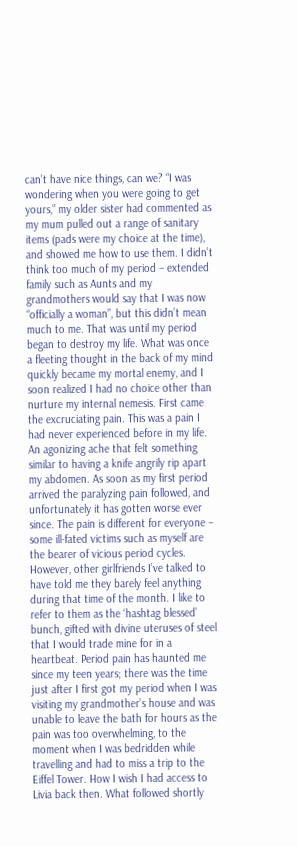can’t have nice things, can we? “I was wondering when you were going to get yours,” my older sister had commented as my mum pulled out a range of sanitary items (pads were my choice at the time), and showed me how to use them. I didn’t think too much of my period – extended family such as Aunts and my grandmothers would say that I was now “officially a woman”, but this didn’t mean much to me. That was until my period began to destroy my life. What was once a fleeting thought in the back of my mind quickly became my mortal enemy, and I soon realized I had no choice other than nurture my internal nemesis. First came the excruciating pain. This was a pain I had never experienced before in my life. An agonizing ache that felt something similar to having a knife angrily rip apart my abdomen. As soon as my first period arrived the paralyzing pain followed, and unfortunately it has gotten worse ever since. The pain is different for everyone – some ill-fated victims such as myself are the bearer of vicious period cycles. However, other girlfriends I’ve talked to have told me they barely feel anything during that time of the month. I like to refer to them as the ‘hashtag blessed’ bunch, gifted with divine uteruses of steel that I would trade mine for in a heartbeat. Period pain has haunted me since my teen years; there was the time just after I first got my period when I was visiting my grandmother’s house and was unable to leave the bath for hours as the pain was too overwhelming, to the moment when I was bedridden while travelling and had to miss a trip to the Eiffel Tower. How I wish I had access to Livia back then. What followed shortly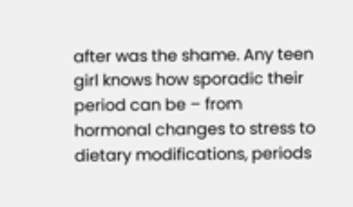after was the shame. Any teen girl knows how sporadic their period can be – from hormonal changes to stress to dietary modifications, periods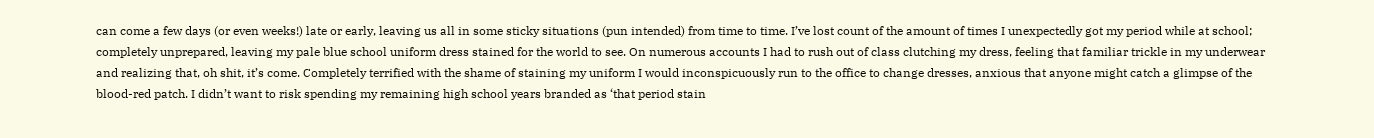can come a few days (or even weeks!) late or early, leaving us all in some sticky situations (pun intended) from time to time. I’ve lost count of the amount of times I unexpectedly got my period while at school; completely unprepared, leaving my pale blue school uniform dress stained for the world to see. On numerous accounts I had to rush out of class clutching my dress, feeling that familiar trickle in my underwear and realizing that, oh shit, it’s come. Completely terrified with the shame of staining my uniform I would inconspicuously run to the office to change dresses, anxious that anyone might catch a glimpse of the blood-red patch. I didn’t want to risk spending my remaining high school years branded as ‘that period stain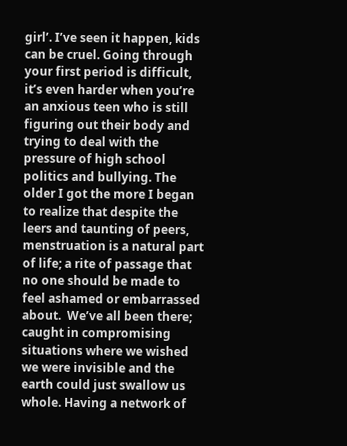girl’. I’ve seen it happen, kids can be cruel. Going through your first period is difficult, it’s even harder when you’re an anxious teen who is still figuring out their body and trying to deal with the pressure of high school politics and bullying. The older I got the more I began to realize that despite the leers and taunting of peers, menstruation is a natural part of life; a rite of passage that no one should be made to feel ashamed or embarrassed about.  We’ve all been there; caught in compromising situations where we wished we were invisible and the earth could just swallow us whole. Having a network of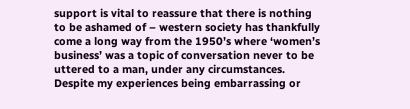support is vital to reassure that there is nothing to be ashamed of – western society has thankfully come a long way from the 1950’s where ‘women’s business’ was a topic of conversation never to be uttered to a man, under any circumstances. Despite my experiences being embarrassing or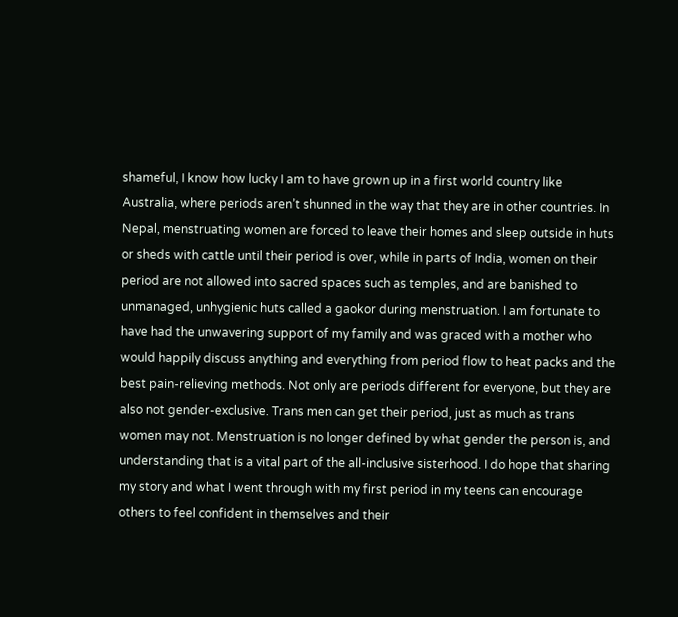shameful, I know how lucky I am to have grown up in a first world country like Australia, where periods aren’t shunned in the way that they are in other countries. In Nepal, menstruating women are forced to leave their homes and sleep outside in huts or sheds with cattle until their period is over, while in parts of India, women on their period are not allowed into sacred spaces such as temples, and are banished to unmanaged, unhygienic huts called a gaokor during menstruation. I am fortunate to have had the unwavering support of my family and was graced with a mother who would happily discuss anything and everything from period flow to heat packs and the best pain-relieving methods. Not only are periods different for everyone, but they are also not gender-exclusive. Trans men can get their period, just as much as trans women may not. Menstruation is no longer defined by what gender the person is, and understanding that is a vital part of the all-inclusive sisterhood. I do hope that sharing my story and what I went through with my first period in my teens can encourage others to feel confident in themselves and their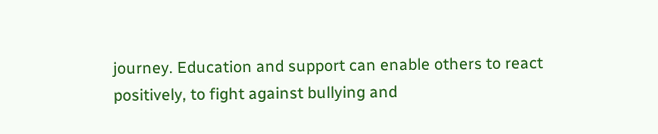journey. Education and support can enable others to react positively, to fight against bullying and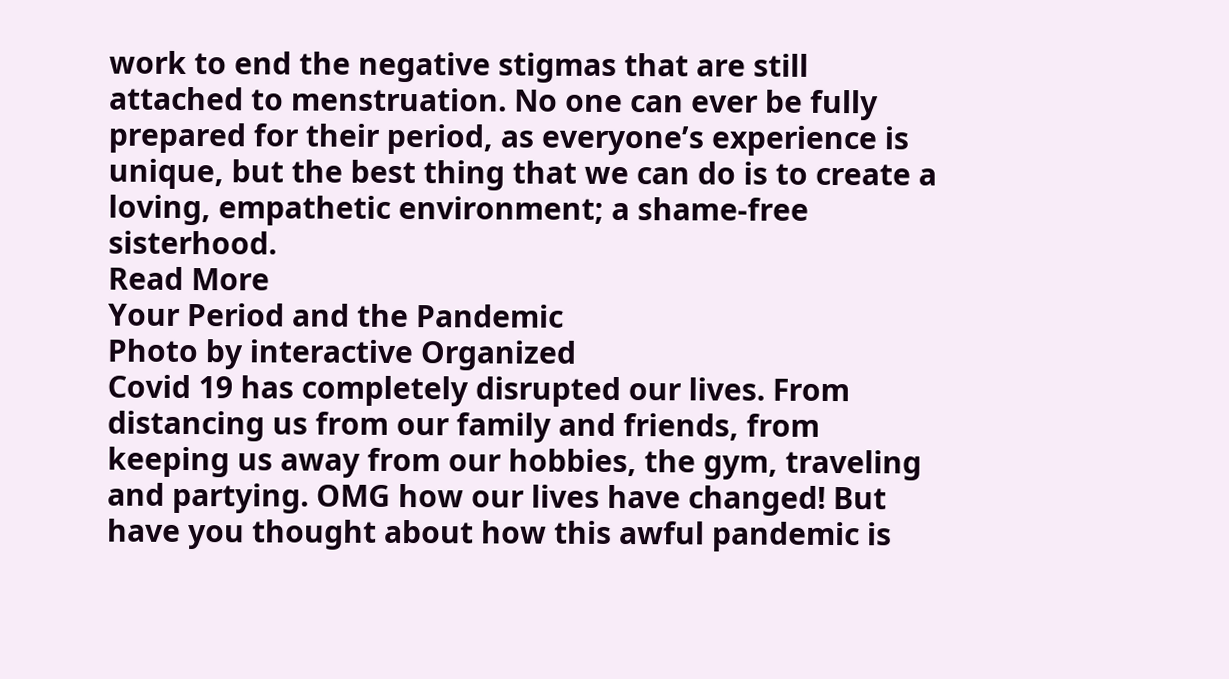work to end the negative stigmas that are still attached to menstruation. No one can ever be fully prepared for their period, as everyone’s experience is unique, but the best thing that we can do is to create a loving, empathetic environment; a shame-free sisterhood.
Read More
Your Period and the Pandemic
Photo by interactive Organized
Covid 19 has completely disrupted our lives. From distancing us from our family and friends, from keeping us away from our hobbies, the gym, traveling and partying. OMG how our lives have changed! But have you thought about how this awful pandemic is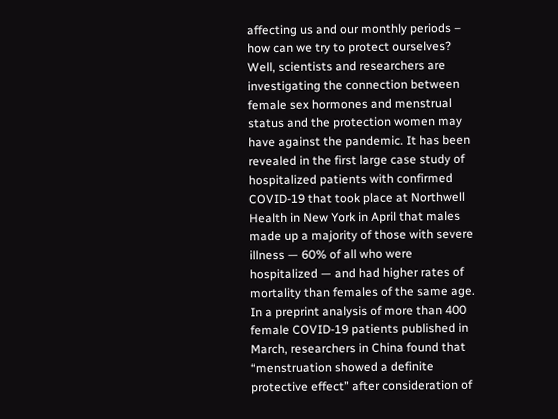affecting us and our monthly periods – how can we try to protect ourselves? Well, scientists and researchers are investigating the connection between female sex hormones and menstrual status and the protection women may have against the pandemic. It has been revealed in the first large case study of hospitalized patients with confirmed COVID-19 that took place at Northwell Health in New York in April that males made up a majority of those with severe illness — 60% of all who were hospitalized — and had higher rates of mortality than females of the same age. In a preprint analysis of more than 400 female COVID-19 patients published in March, researchers in China found that “menstruation showed a definite protective effect” after consideration of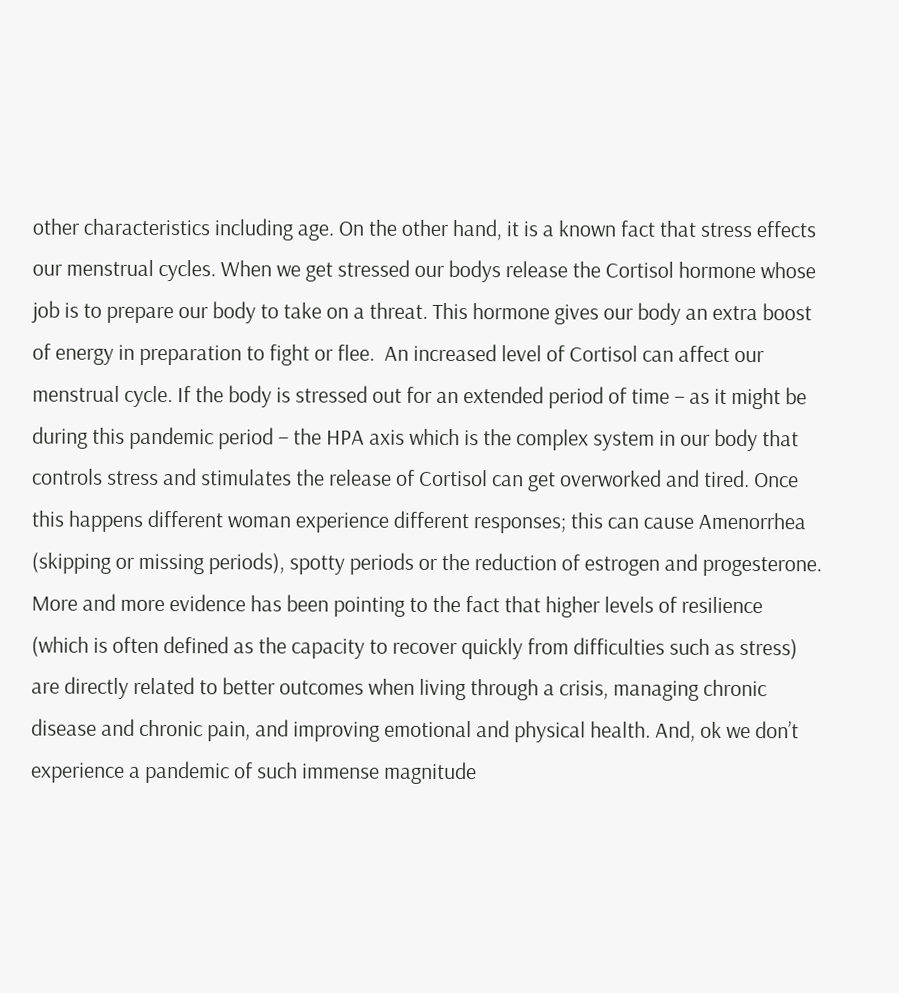other characteristics including age. On the other hand, it is a known fact that stress effects our menstrual cycles. When we get stressed our bodys release the Cortisol hormone whose job is to prepare our body to take on a threat. This hormone gives our body an extra boost of energy in preparation to fight or flee.  An increased level of Cortisol can affect our menstrual cycle. If the body is stressed out for an extended period of time – as it might be during this pandemic period – the HPA axis which is the complex system in our body that controls stress and stimulates the release of Cortisol can get overworked and tired. Once this happens different woman experience different responses; this can cause Amenorrhea (skipping or missing periods), spotty periods or the reduction of estrogen and progesterone. More and more evidence has been pointing to the fact that higher levels of resilience (which is often defined as the capacity to recover quickly from difficulties such as stress)  are directly related to better outcomes when living through a crisis, managing chronic disease and chronic pain, and improving emotional and physical health. And, ok we don’t experience a pandemic of such immense magnitude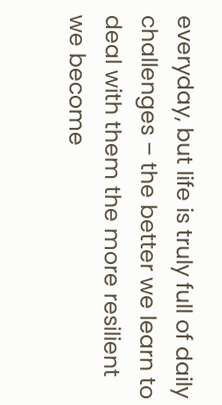everyday, but life is truly full of daily challenges – the better we learn to deal with them the more resilient we become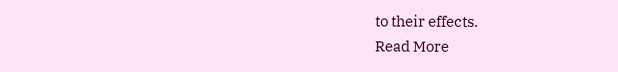to their effects.
Read More